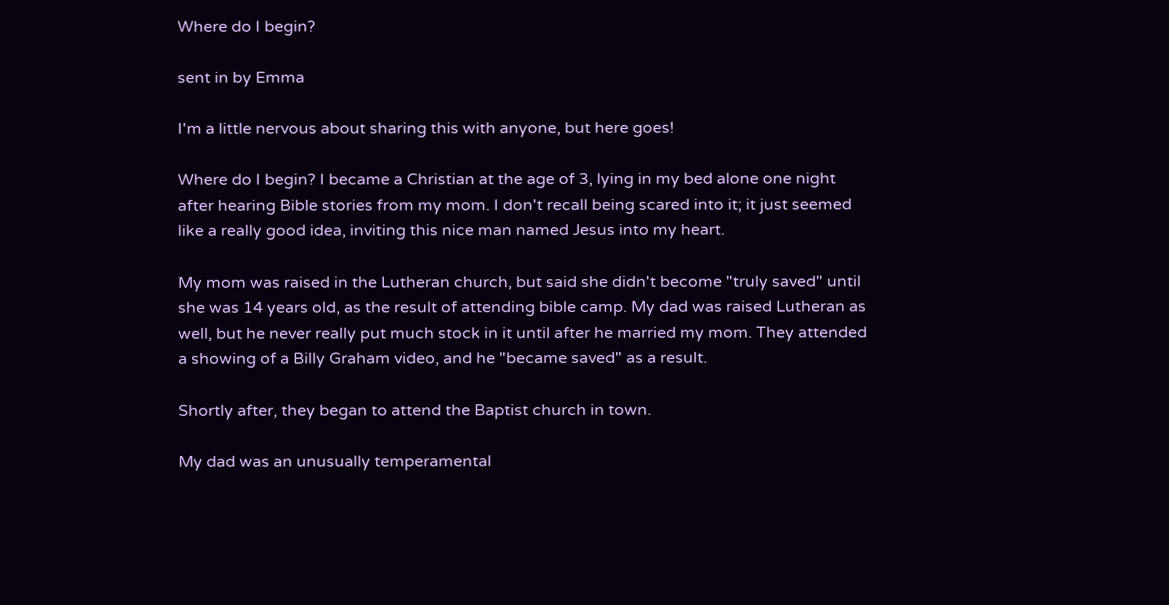Where do I begin?

sent in by Emma

I'm a little nervous about sharing this with anyone, but here goes!

Where do I begin? I became a Christian at the age of 3, lying in my bed alone one night after hearing Bible stories from my mom. I don't recall being scared into it; it just seemed like a really good idea, inviting this nice man named Jesus into my heart.

My mom was raised in the Lutheran church, but said she didn't become "truly saved" until she was 14 years old, as the result of attending bible camp. My dad was raised Lutheran as well, but he never really put much stock in it until after he married my mom. They attended a showing of a Billy Graham video, and he "became saved" as a result.

Shortly after, they began to attend the Baptist church in town.

My dad was an unusually temperamental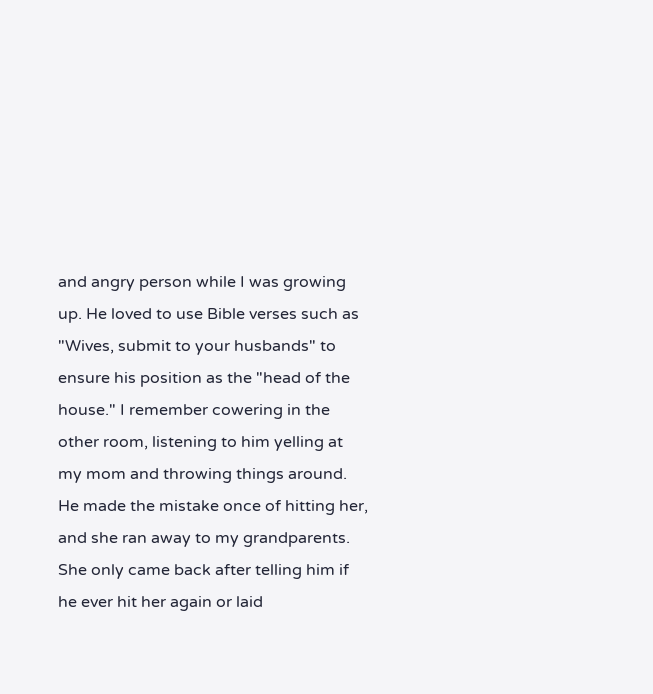and angry person while I was growing up. He loved to use Bible verses such as "Wives, submit to your husbands" to ensure his position as the "head of the house." I remember cowering in the
other room, listening to him yelling at my mom and throwing things around. He made the mistake once of hitting her,
and she ran away to my grandparents. She only came back after telling him if he ever hit her again or laid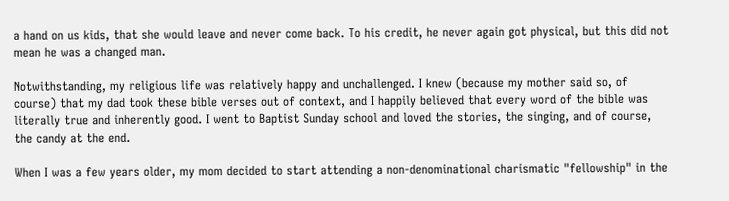a hand on us kids, that she would leave and never come back. To his credit, he never again got physical, but this did not mean he was a changed man.

Notwithstanding, my religious life was relatively happy and unchallenged. I knew (because my mother said so, of course) that my dad took these bible verses out of context, and I happily believed that every word of the bible was literally true and inherently good. I went to Baptist Sunday school and loved the stories, the singing, and of course, the candy at the end.

When I was a few years older, my mom decided to start attending a non-denominational charismatic "fellowship" in the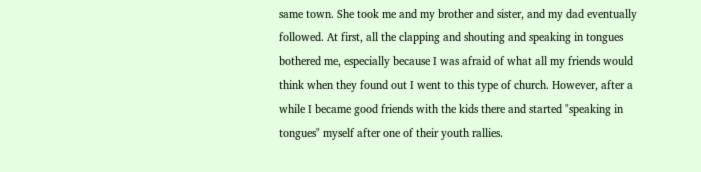same town. She took me and my brother and sister, and my dad eventually followed. At first, all the clapping and shouting and speaking in tongues bothered me, especially because I was afraid of what all my friends would think when they found out I went to this type of church. However, after a while I became good friends with the kids there and started "speaking in tongues" myself after one of their youth rallies.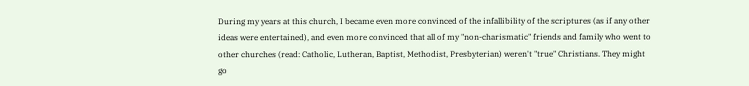During my years at this church, I became even more convinced of the infallibility of the scriptures (as if any other ideas were entertained), and even more convinced that all of my "non-charismatic" friends and family who went to other churches (read: Catholic, Lutheran, Baptist, Methodist, Presbyterian) weren't "true" Christians. They might go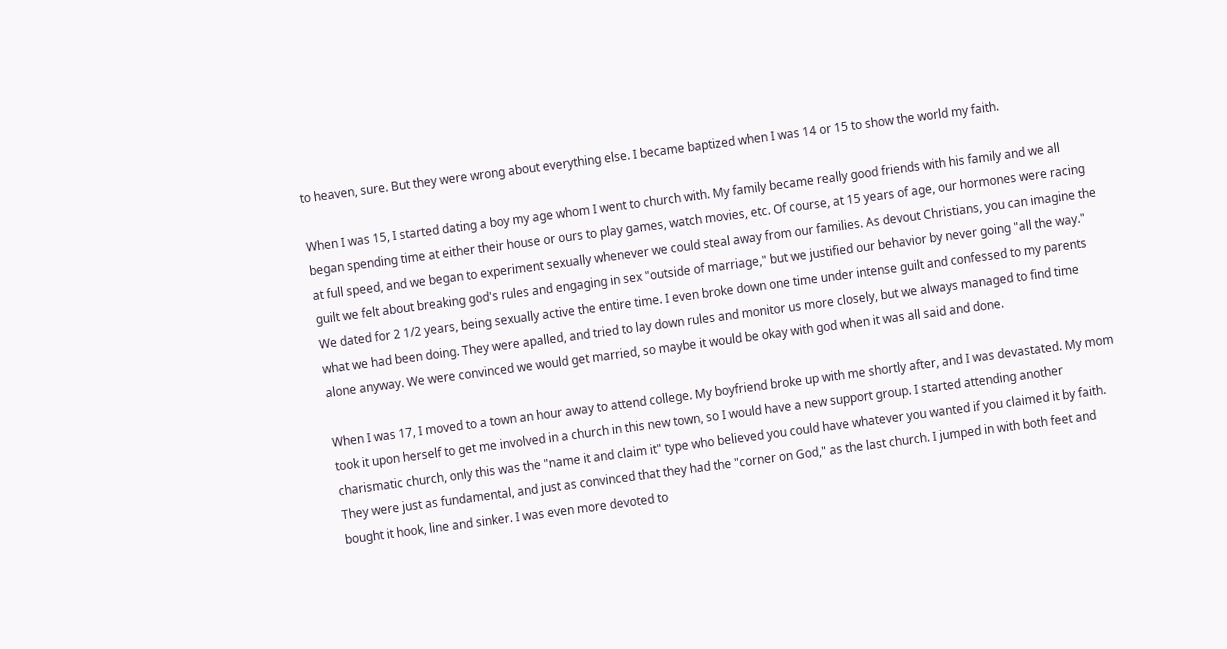to heaven, sure. But they were wrong about everything else. I became baptized when I was 14 or 15 to show the world my faith.

When I was 15, I started dating a boy my age whom I went to church with. My family became really good friends with his family and we all began spending time at either their house or ours to play games, watch movies, etc. Of course, at 15 years of age, our hormones were racing at full speed, and we began to experiment sexually whenever we could steal away from our families. As devout Christians, you can imagine the guilt we felt about breaking god's rules and engaging in sex "outside of marriage," but we justified our behavior by never going "all the way." We dated for 2 1/2 years, being sexually active the entire time. I even broke down one time under intense guilt and confessed to my parents what we had been doing. They were apalled, and tried to lay down rules and monitor us more closely, but we always managed to find time alone anyway. We were convinced we would get married, so maybe it would be okay with god when it was all said and done.

When I was 17, I moved to a town an hour away to attend college. My boyfriend broke up with me shortly after, and I was devastated. My mom took it upon herself to get me involved in a church in this new town, so I would have a new support group. I started attending another charismatic church, only this was the "name it and claim it" type who believed you could have whatever you wanted if you claimed it by faith. They were just as fundamental, and just as convinced that they had the "corner on God," as the last church. I jumped in with both feet and bought it hook, line and sinker. I was even more devoted to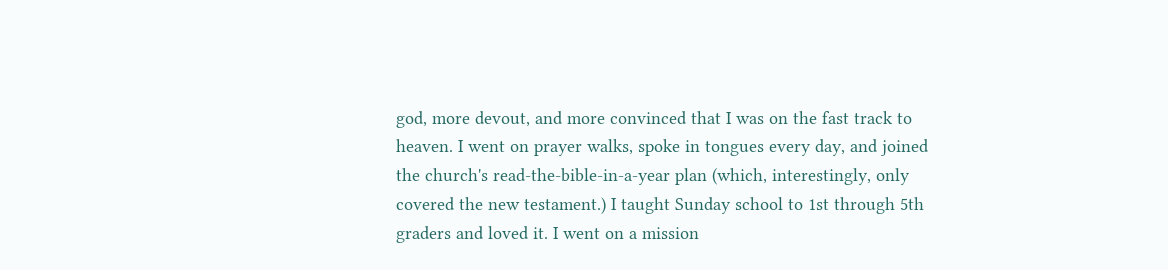god, more devout, and more convinced that I was on the fast track to heaven. I went on prayer walks, spoke in tongues every day, and joined the church's read-the-bible-in-a-year plan (which, interestingly, only covered the new testament.) I taught Sunday school to 1st through 5th graders and loved it. I went on a mission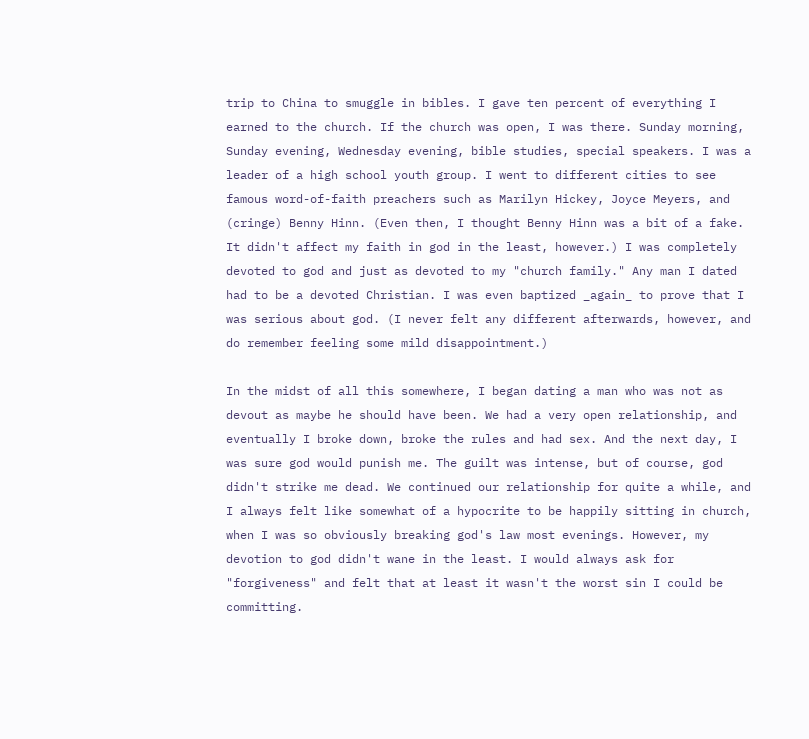trip to China to smuggle in bibles. I gave ten percent of everything I earned to the church. If the church was open, I was there. Sunday morning, Sunday evening, Wednesday evening, bible studies, special speakers. I was a leader of a high school youth group. I went to different cities to see famous word-of-faith preachers such as Marilyn Hickey, Joyce Meyers, and (cringe) Benny Hinn. (Even then, I thought Benny Hinn was a bit of a fake. It didn't affect my faith in god in the least, however.) I was completely devoted to god and just as devoted to my "church family." Any man I dated had to be a devoted Christian. I was even baptized _again_ to prove that I was serious about god. (I never felt any different afterwards, however, and do remember feeling some mild disappointment.)

In the midst of all this somewhere, I began dating a man who was not as devout as maybe he should have been. We had a very open relationship, and eventually I broke down, broke the rules and had sex. And the next day, I was sure god would punish me. The guilt was intense, but of course, god didn't strike me dead. We continued our relationship for quite a while, and I always felt like somewhat of a hypocrite to be happily sitting in church, when I was so obviously breaking god's law most evenings. However, my devotion to god didn't wane in the least. I would always ask for "forgiveness" and felt that at least it wasn't the worst sin I could be committing.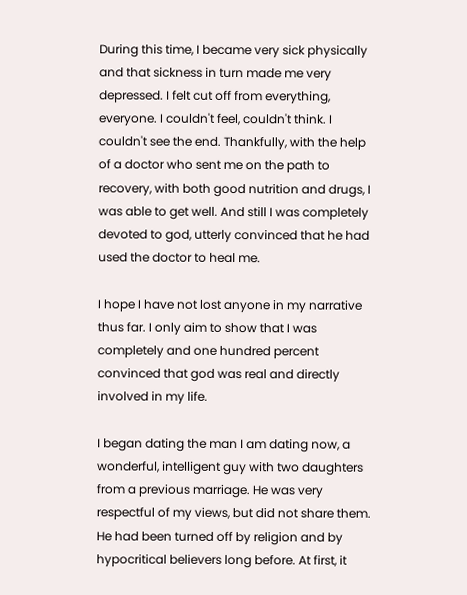During this time, I became very sick physically and that sickness in turn made me very depressed. I felt cut off from everything, everyone. I couldn't feel, couldn't think. I couldn't see the end. Thankfully, with the help of a doctor who sent me on the path to recovery, with both good nutrition and drugs, I was able to get well. And still I was completely devoted to god, utterly convinced that he had used the doctor to heal me.

I hope I have not lost anyone in my narrative thus far. I only aim to show that I was completely and one hundred percent convinced that god was real and directly involved in my life.

I began dating the man I am dating now, a wonderful, intelligent guy with two daughters from a previous marriage. He was very respectful of my views, but did not share them. He had been turned off by religion and by hypocritical believers long before. At first, it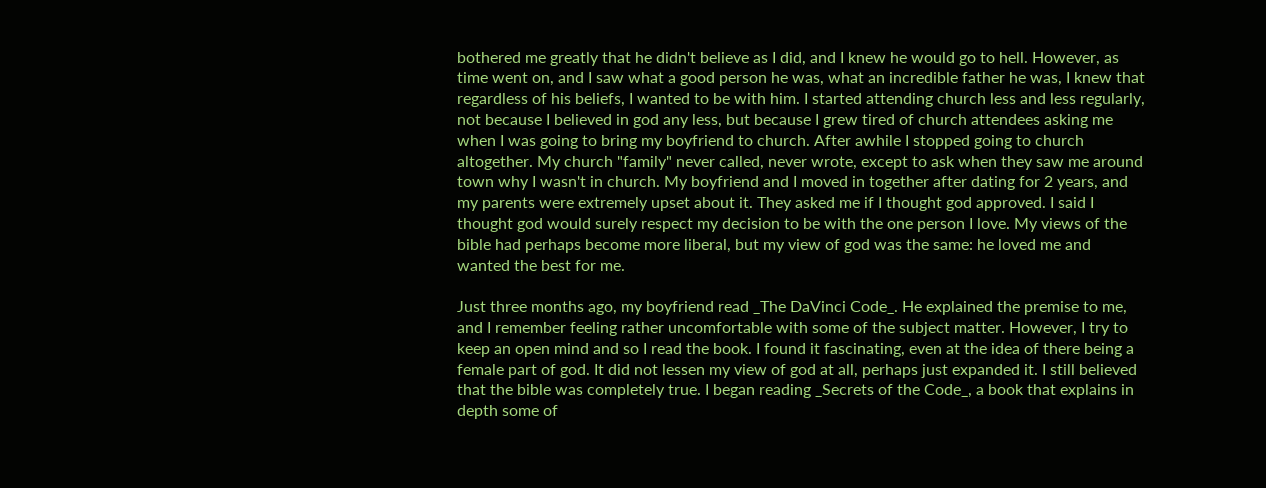bothered me greatly that he didn't believe as I did, and I knew he would go to hell. However, as time went on, and I saw what a good person he was, what an incredible father he was, I knew that regardless of his beliefs, I wanted to be with him. I started attending church less and less regularly, not because I believed in god any less, but because I grew tired of church attendees asking me when I was going to bring my boyfriend to church. After awhile I stopped going to church altogether. My church "family" never called, never wrote, except to ask when they saw me around town why I wasn't in church. My boyfriend and I moved in together after dating for 2 years, and my parents were extremely upset about it. They asked me if I thought god approved. I said I thought god would surely respect my decision to be with the one person I love. My views of the bible had perhaps become more liberal, but my view of god was the same: he loved me and wanted the best for me.

Just three months ago, my boyfriend read _The DaVinci Code_. He explained the premise to me, and I remember feeling rather uncomfortable with some of the subject matter. However, I try to keep an open mind and so I read the book. I found it fascinating, even at the idea of there being a female part of god. It did not lessen my view of god at all, perhaps just expanded it. I still believed that the bible was completely true. I began reading _Secrets of the Code_, a book that explains in depth some of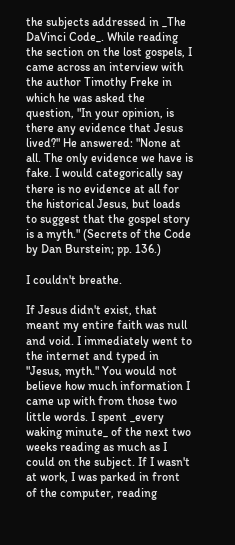the subjects addressed in _The DaVinci Code_. While reading the section on the lost gospels, I came across an interview with the author Timothy Freke in which he was asked the question, "In your opinion, is there any evidence that Jesus lived?" He answered: "None at all. The only evidence we have is fake. I would categorically say there is no evidence at all for the historical Jesus, but loads to suggest that the gospel story is a myth." (Secrets of the Code by Dan Burstein; pp. 136.)

I couldn't breathe.

If Jesus didn't exist, that meant my entire faith was null and void. I immediately went to the internet and typed in "Jesus, myth." You would not believe how much information I came up with from those two little words. I spent _every waking minute_ of the next two weeks reading as much as I could on the subject. If I wasn't at work, I was parked in front of the computer, reading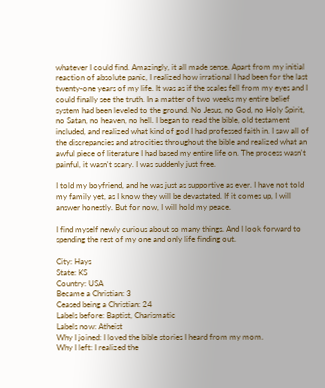whatever I could find. Amazingly, it all made sense. Apart from my initial reaction of absolute panic, I realized how irrational I had been for the last twenty-one years of my life. It was as if the scales fell from my eyes and I could finally see the truth. In a matter of two weeks my entire belief system had been leveled to the ground. No Jesus, no God, no Holy Spirit, no Satan, no heaven, no hell. I began to read the bible, old testament included, and realized what kind of god I had professed faith in. I saw all of the discrepancies and atrocities throughout the bible and realized what an awful piece of literature I had based my entire life on. The process wasn't painful, it wasn't scary. I was suddenly just free.

I told my boyfriend, and he was just as supportive as ever. I have not told my family yet, as I know they will be devastated. If it comes up, I will answer honestly. But for now, I will hold my peace.

I find myself newly curious about so many things. And I look forward to spending the rest of my one and only life finding out.

City: Hays
State: KS
Country: USA
Became a Christian: 3
Ceased being a Christian: 24
Labels before: Baptist, Charismatic
Labels now: Atheist
Why I joined: I loved the bible stories I heard from my mom.
Why I left: I realized the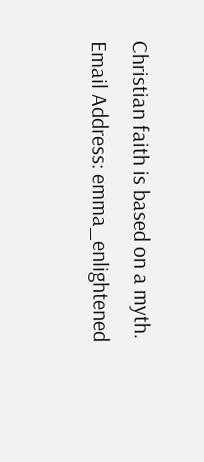Christian faith is based on a myth.
Email Address: emma_enlightened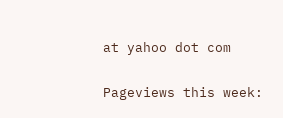at yahoo dot com

Pageviews this week: